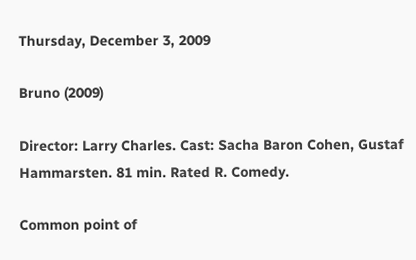Thursday, December 3, 2009

Bruno (2009)

Director: Larry Charles. Cast: Sacha Baron Cohen, Gustaf Hammarsten. 81 min. Rated R. Comedy.

Common point of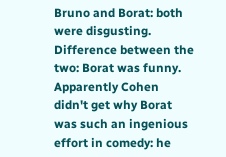Bruno and Borat: both were disgusting. Difference between the two: Borat was funny. Apparently Cohen didn't get why Borat was such an ingenious effort in comedy: he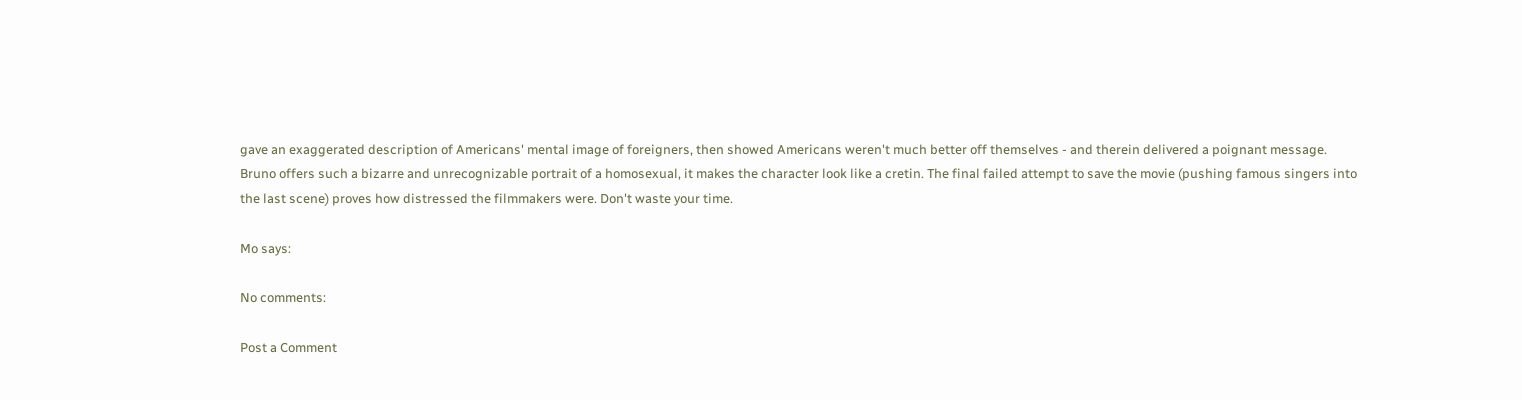gave an exaggerated description of Americans' mental image of foreigners, then showed Americans weren't much better off themselves - and therein delivered a poignant message. Bruno offers such a bizarre and unrecognizable portrait of a homosexual, it makes the character look like a cretin. The final failed attempt to save the movie (pushing famous singers into the last scene) proves how distressed the filmmakers were. Don't waste your time.

Mo says:

No comments:

Post a Comment